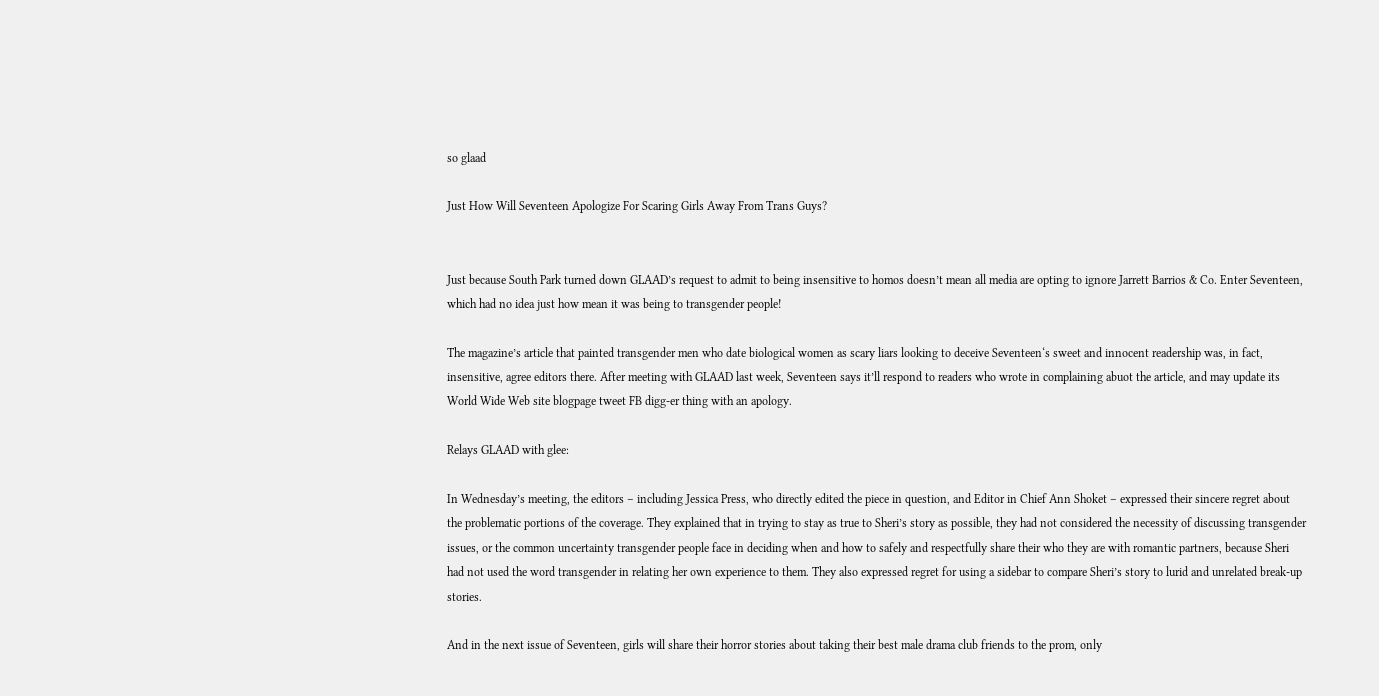so glaad

Just How Will Seventeen Apologize For Scaring Girls Away From Trans Guys?


Just because South Park turned down GLAAD’s request to admit to being insensitive to homos doesn’t mean all media are opting to ignore Jarrett Barrios & Co. Enter Seventeen, which had no idea just how mean it was being to transgender people!

The magazine’s article that painted transgender men who date biological women as scary liars looking to deceive Seventeen‘s sweet and innocent readership was, in fact, insensitive, agree editors there. After meeting with GLAAD last week, Seventeen says it’ll respond to readers who wrote in complaining abuot the article, and may update its World Wide Web site blogpage tweet FB digg-er thing with an apology.

Relays GLAAD with glee:

In Wednesday’s meeting, the editors – including Jessica Press, who directly edited the piece in question, and Editor in Chief Ann Shoket – expressed their sincere regret about the problematic portions of the coverage. They explained that in trying to stay as true to Sheri’s story as possible, they had not considered the necessity of discussing transgender issues, or the common uncertainty transgender people face in deciding when and how to safely and respectfully share their who they are with romantic partners, because Sheri had not used the word transgender in relating her own experience to them. They also expressed regret for using a sidebar to compare Sheri’s story to lurid and unrelated break-up stories.

And in the next issue of Seventeen, girls will share their horror stories about taking their best male drama club friends to the prom, only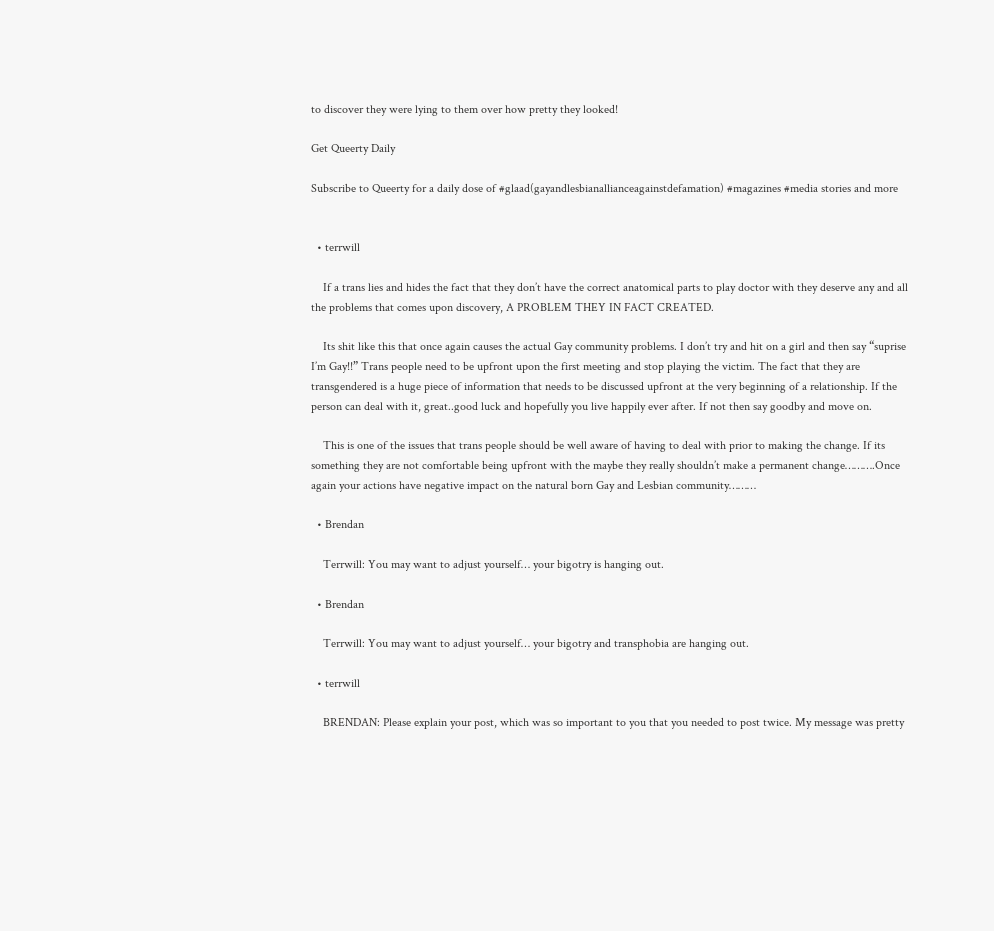to discover they were lying to them over how pretty they looked!

Get Queerty Daily

Subscribe to Queerty for a daily dose of #glaad(gayandlesbianallianceagainstdefamation) #magazines #media stories and more


  • terrwill

    If a trans lies and hides the fact that they don’t have the correct anatomical parts to play doctor with they deserve any and all the problems that comes upon discovery, A PROBLEM THEY IN FACT CREATED.

    Its shit like this that once again causes the actual Gay community problems. I don’t try and hit on a girl and then say “suprise I’m Gay!!” Trans people need to be upfront upon the first meeting and stop playing the victim. The fact that they are transgendered is a huge piece of information that needs to be discussed upfront at the very beginning of a relationship. If the person can deal with it, great..good luck and hopefully you live happily ever after. If not then say goodby and move on.

    This is one of the issues that trans people should be well aware of having to deal with prior to making the change. If its something they are not comfortable being upfront with the maybe they really shouldn’t make a permanent change……….Once again your actions have negative impact on the natural born Gay and Lesbian community………

  • Brendan

    Terrwill: You may want to adjust yourself… your bigotry is hanging out.

  • Brendan

    Terrwill: You may want to adjust yourself… your bigotry and transphobia are hanging out.

  • terrwill

    BRENDAN: Please explain your post, which was so important to you that you needed to post twice. My message was pretty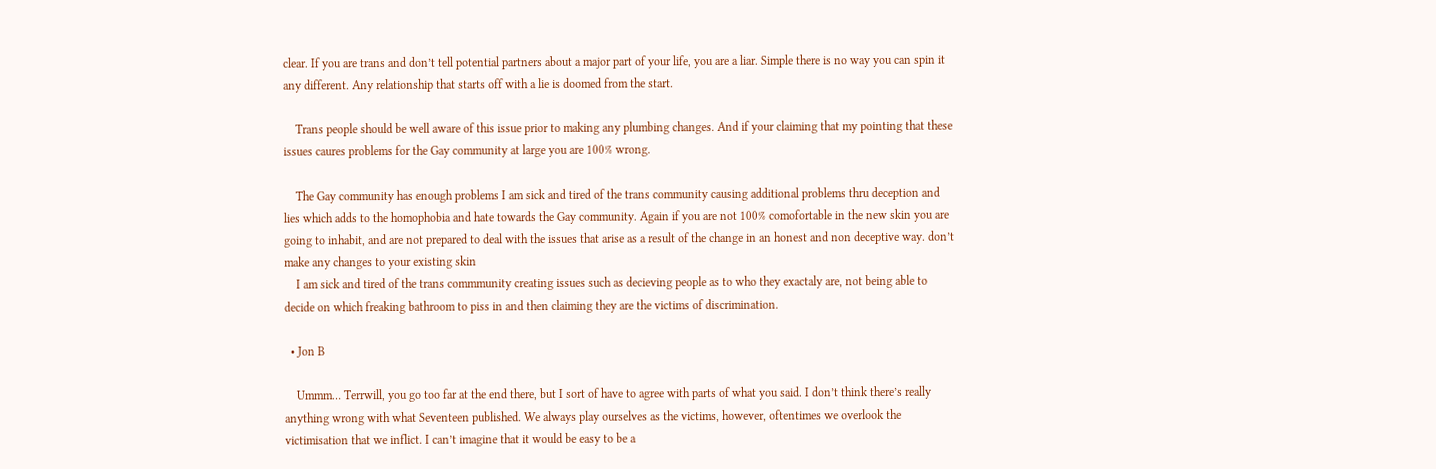clear. If you are trans and don’t tell potential partners about a major part of your life, you are a liar. Simple there is no way you can spin it any different. Any relationship that starts off with a lie is doomed from the start.

    Trans people should be well aware of this issue prior to making any plumbing changes. And if your claiming that my pointing that these issues caures problems for the Gay community at large you are 100% wrong.

    The Gay community has enough problems I am sick and tired of the trans community causing additional problems thru deception and lies which adds to the homophobia and hate towards the Gay community. Again if you are not 100% comofortable in the new skin you are going to inhabit, and are not prepared to deal with the issues that arise as a result of the change in an honest and non deceptive way. don’t make any changes to your existing skin
    I am sick and tired of the trans commmunity creating issues such as decieving people as to who they exactaly are, not being able to decide on which freaking bathroom to piss in and then claiming they are the victims of discrimination.

  • Jon B

    Ummm… Terrwill, you go too far at the end there, but I sort of have to agree with parts of what you said. I don’t think there’s really anything wrong with what Seventeen published. We always play ourselves as the victims, however, oftentimes we overlook the victimisation that we inflict. I can’t imagine that it would be easy to be a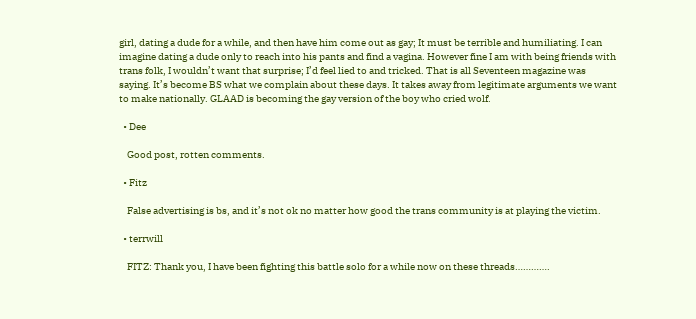girl, dating a dude for a while, and then have him come out as gay; It must be terrible and humiliating. I can imagine dating a dude only to reach into his pants and find a vagina. However fine I am with being friends with trans folk, I wouldn’t want that surprise; I’d feel lied to and tricked. That is all Seventeen magazine was saying. It’s become BS what we complain about these days. It takes away from legitimate arguments we want to make nationally. GLAAD is becoming the gay version of the boy who cried wolf.

  • Dee

    Good post, rotten comments.

  • Fitz

    False advertising is bs, and it’s not ok no matter how good the trans community is at playing the victim.

  • terrwill

    FITZ: Thank you, I have been fighting this battle solo for a while now on these threads………….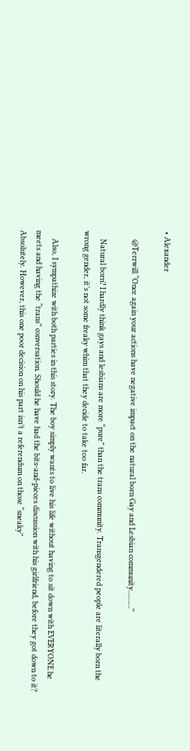• Alexander

    @Terrwill “Once again your actions have negative impact on the natural born Gay and Lesbian community………”

    Natural born? I hardly think gays and lesbians are more “pure” than the trans community. Transgendered people are literally born the wrong gender, it’s not some freaky whim that they decide to take too far.

    Also, I sympathize with both parties in this story. The boy simply wants to live his life without having to sit down with EVERYONE he meets and having the “trans” conversation. Should he have had the bits-and-pieces discussion with his girlfriend, before they got down to it? Absolutely. However, this one poor decision on his part isn’t a referendum on those “sneaky”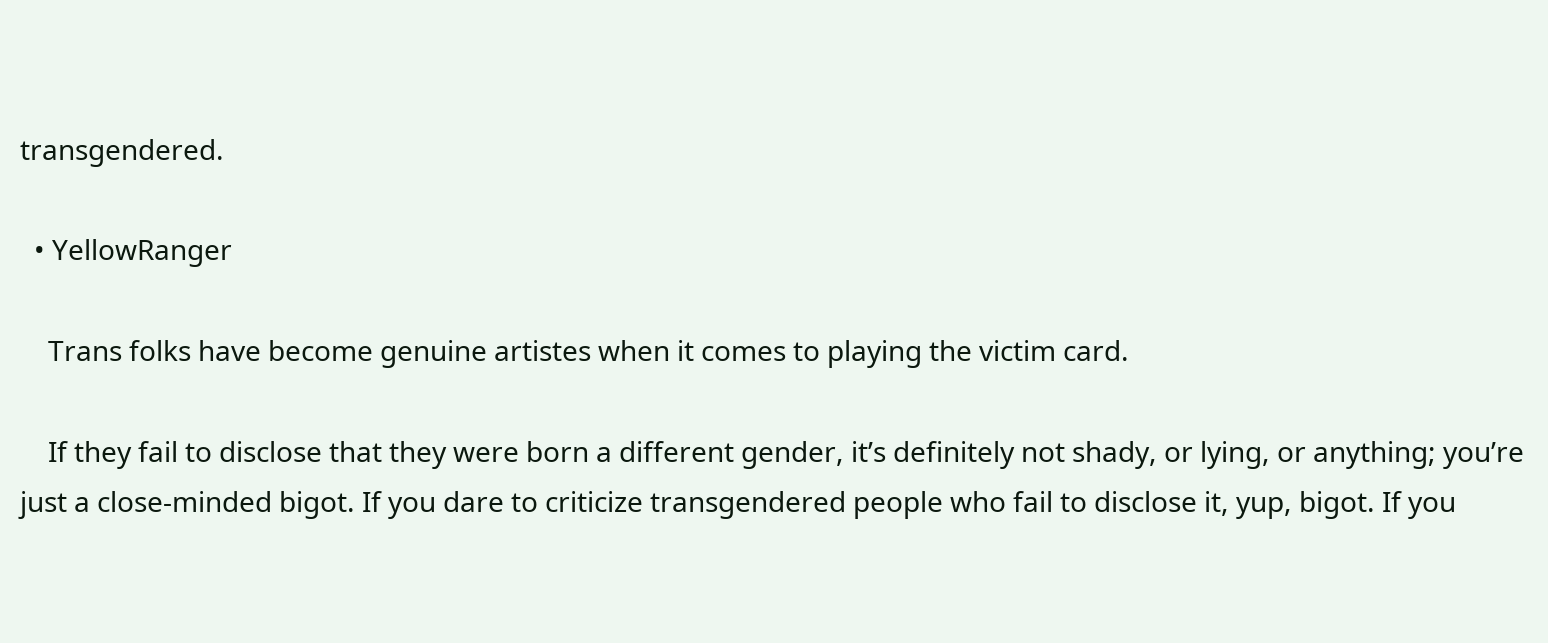transgendered.

  • YellowRanger

    Trans folks have become genuine artistes when it comes to playing the victim card.

    If they fail to disclose that they were born a different gender, it’s definitely not shady, or lying, or anything; you’re just a close-minded bigot. If you dare to criticize transgendered people who fail to disclose it, yup, bigot. If you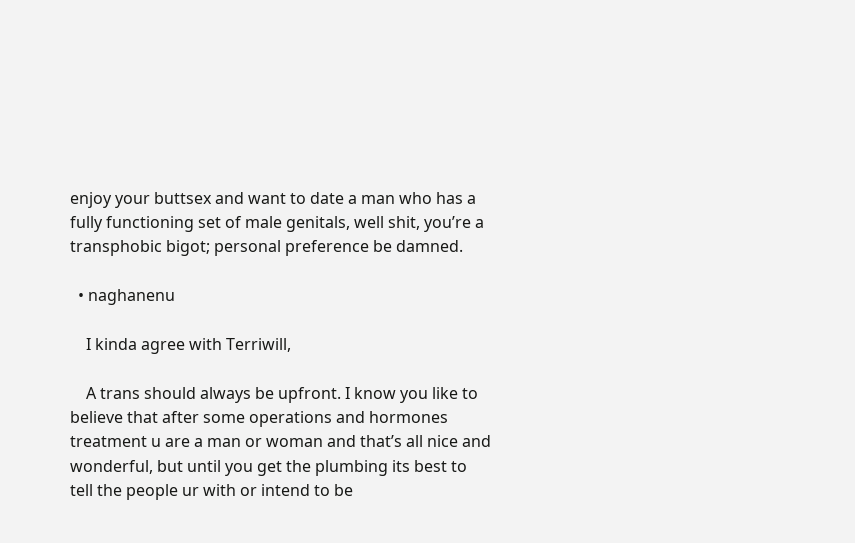enjoy your buttsex and want to date a man who has a fully functioning set of male genitals, well shit, you’re a transphobic bigot; personal preference be damned.

  • naghanenu

    I kinda agree with Terriwill,

    A trans should always be upfront. I know you like to believe that after some operations and hormones treatment u are a man or woman and that’s all nice and wonderful, but until you get the plumbing its best to tell the people ur with or intend to be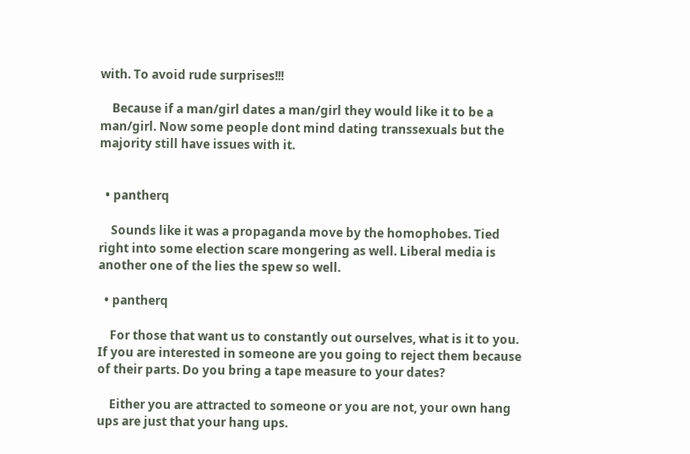with. To avoid rude surprises!!!

    Because if a man/girl dates a man/girl they would like it to be a man/girl. Now some people dont mind dating transsexuals but the majority still have issues with it.


  • pantherq

    Sounds like it was a propaganda move by the homophobes. Tied right into some election scare mongering as well. Liberal media is another one of the lies the spew so well.

  • pantherq

    For those that want us to constantly out ourselves, what is it to you. If you are interested in someone are you going to reject them because of their parts. Do you bring a tape measure to your dates?

    Either you are attracted to someone or you are not, your own hang ups are just that your hang ups.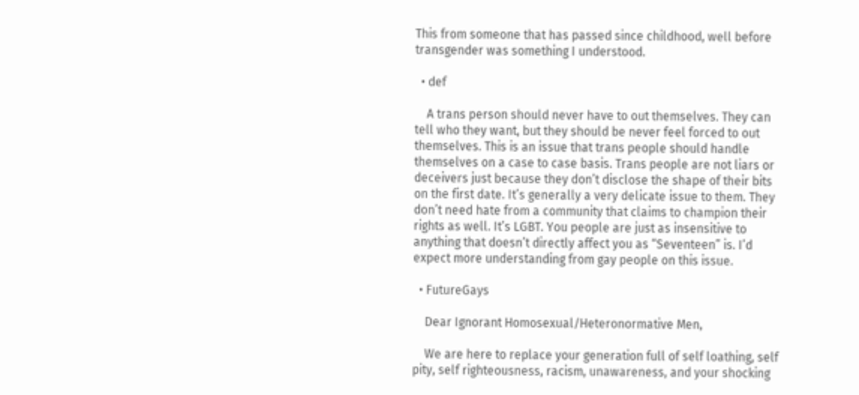This from someone that has passed since childhood, well before transgender was something I understood.

  • def

    A trans person should never have to out themselves. They can tell who they want, but they should be never feel forced to out themselves. This is an issue that trans people should handle themselves on a case to case basis. Trans people are not liars or deceivers just because they don’t disclose the shape of their bits on the first date. It’s generally a very delicate issue to them. They don’t need hate from a community that claims to champion their rights as well. It’s LGBT. You people are just as insensitive to anything that doesn’t directly affect you as “Seventeen” is. I’d expect more understanding from gay people on this issue.

  • FutureGays

    Dear Ignorant Homosexual/Heteronormative Men,

    We are here to replace your generation full of self loathing, self pity, self righteousness, racism, unawareness, and your shocking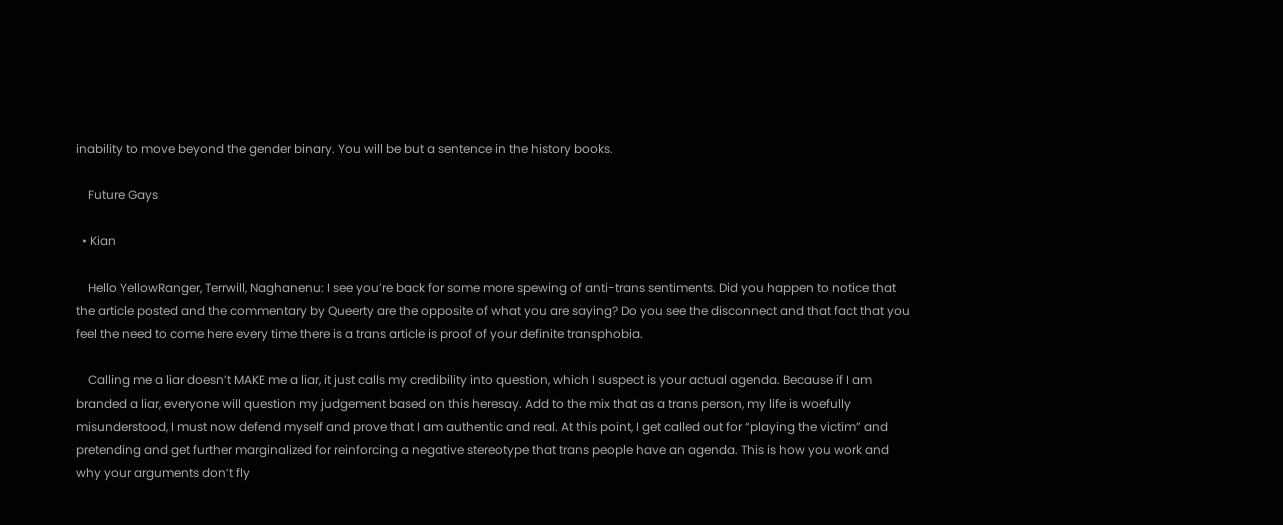inability to move beyond the gender binary. You will be but a sentence in the history books.

    Future Gays

  • Kian

    Hello YellowRanger, Terrwill, Naghanenu: I see you’re back for some more spewing of anti-trans sentiments. Did you happen to notice that the article posted and the commentary by Queerty are the opposite of what you are saying? Do you see the disconnect and that fact that you feel the need to come here every time there is a trans article is proof of your definite transphobia.

    Calling me a liar doesn’t MAKE me a liar, it just calls my credibility into question, which I suspect is your actual agenda. Because if I am branded a liar, everyone will question my judgement based on this heresay. Add to the mix that as a trans person, my life is woefully misunderstood, I must now defend myself and prove that I am authentic and real. At this point, I get called out for “playing the victim” and pretending and get further marginalized for reinforcing a negative stereotype that trans people have an agenda. This is how you work and why your arguments don’t fly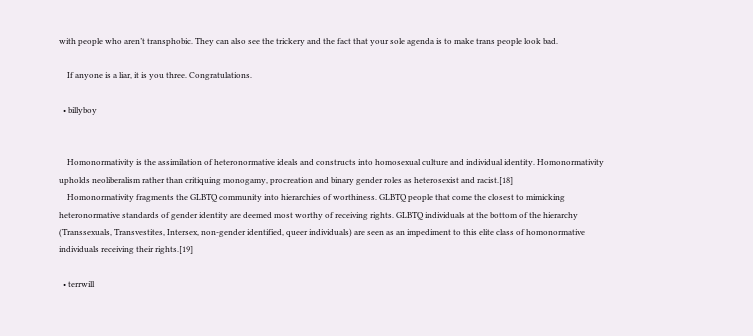with people who aren’t transphobic. They can also see the trickery and the fact that your sole agenda is to make trans people look bad.

    If anyone is a liar, it is you three. Congratulations.

  • billyboy


    Homonormativity is the assimilation of heteronormative ideals and constructs into homosexual culture and individual identity. Homonormativity upholds neoliberalism rather than critiquing monogamy, procreation and binary gender roles as heterosexist and racist.[18]
    Homonormativity fragments the GLBTQ community into hierarchies of worthiness. GLBTQ people that come the closest to mimicking heteronormative standards of gender identity are deemed most worthy of receiving rights. GLBTQ individuals at the bottom of the hierarchy (Transsexuals, Transvestites, Intersex, non-gender identified, queer individuals) are seen as an impediment to this elite class of homonormative individuals receiving their rights.[19]

  • terrwill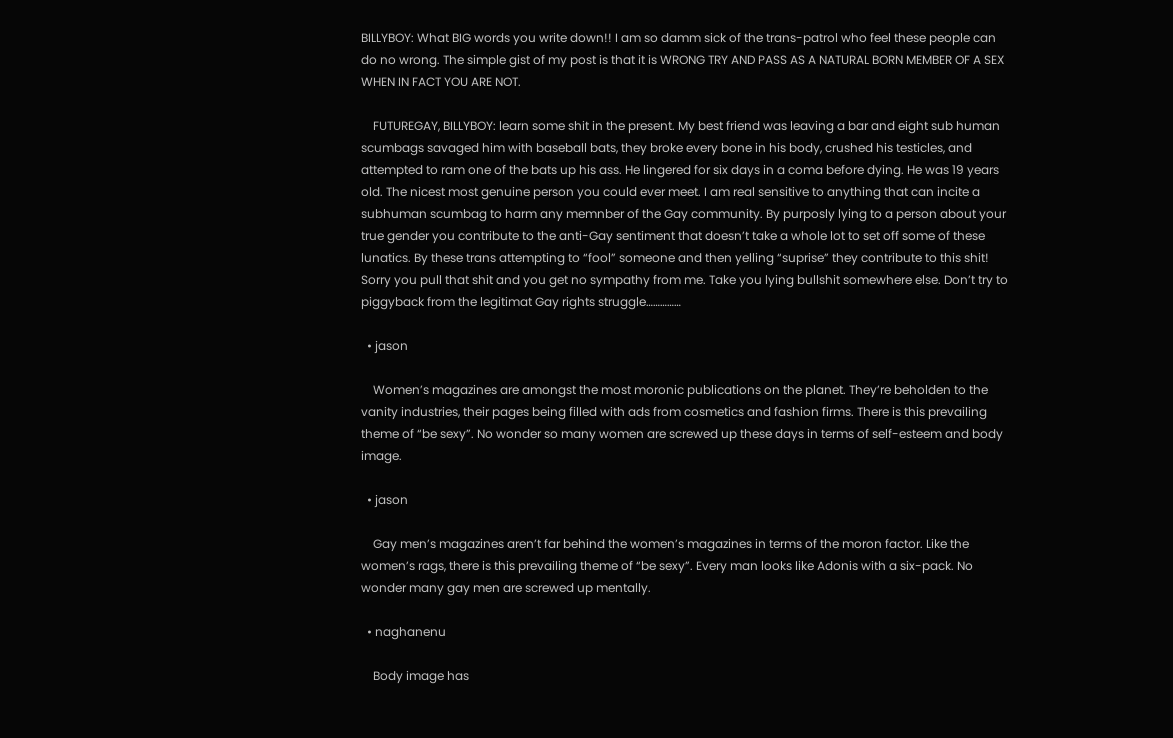BILLYBOY: What BIG words you write down!! I am so damm sick of the trans-patrol who feel these people can do no wrong. The simple gist of my post is that it is WRONG TRY AND PASS AS A NATURAL BORN MEMBER OF A SEX WHEN IN FACT YOU ARE NOT.

    FUTUREGAY, BILLYBOY: learn some shit in the present. My best friend was leaving a bar and eight sub human scumbags savaged him with baseball bats, they broke every bone in his body, crushed his testicles, and attempted to ram one of the bats up his ass. He lingered for six days in a coma before dying. He was 19 years old. The nicest most genuine person you could ever meet. I am real sensitive to anything that can incite a subhuman scumbag to harm any memnber of the Gay community. By purposly lying to a person about your true gender you contribute to the anti-Gay sentiment that doesn’t take a whole lot to set off some of these lunatics. By these trans attempting to “fool” someone and then yelling “suprise” they contribute to this shit! Sorry you pull that shit and you get no sympathy from me. Take you lying bullshit somewhere else. Don’t try to piggyback from the legitimat Gay rights struggle……………

  • jason

    Women’s magazines are amongst the most moronic publications on the planet. They’re beholden to the vanity industries, their pages being filled with ads from cosmetics and fashion firms. There is this prevailing theme of “be sexy”. No wonder so many women are screwed up these days in terms of self-esteem and body image.

  • jason

    Gay men’s magazines aren’t far behind the women’s magazines in terms of the moron factor. Like the women’s rags, there is this prevailing theme of “be sexy”. Every man looks like Adonis with a six-pack. No wonder many gay men are screwed up mentally.

  • naghanenu

    Body image has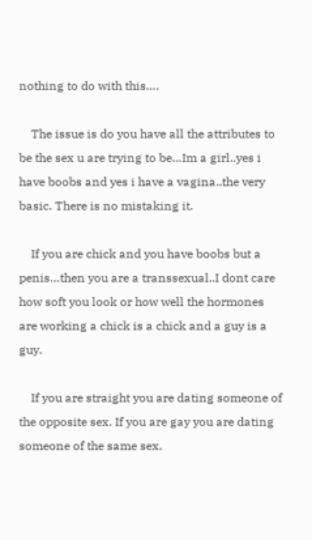nothing to do with this….

    The issue is do you have all the attributes to be the sex u are trying to be…Im a girl..yes i have boobs and yes i have a vagina..the very basic. There is no mistaking it.

    If you are chick and you have boobs but a penis…then you are a transsexual..I dont care how soft you look or how well the hormones are working a chick is a chick and a guy is a guy.

    If you are straight you are dating someone of the opposite sex. If you are gay you are dating someone of the same sex.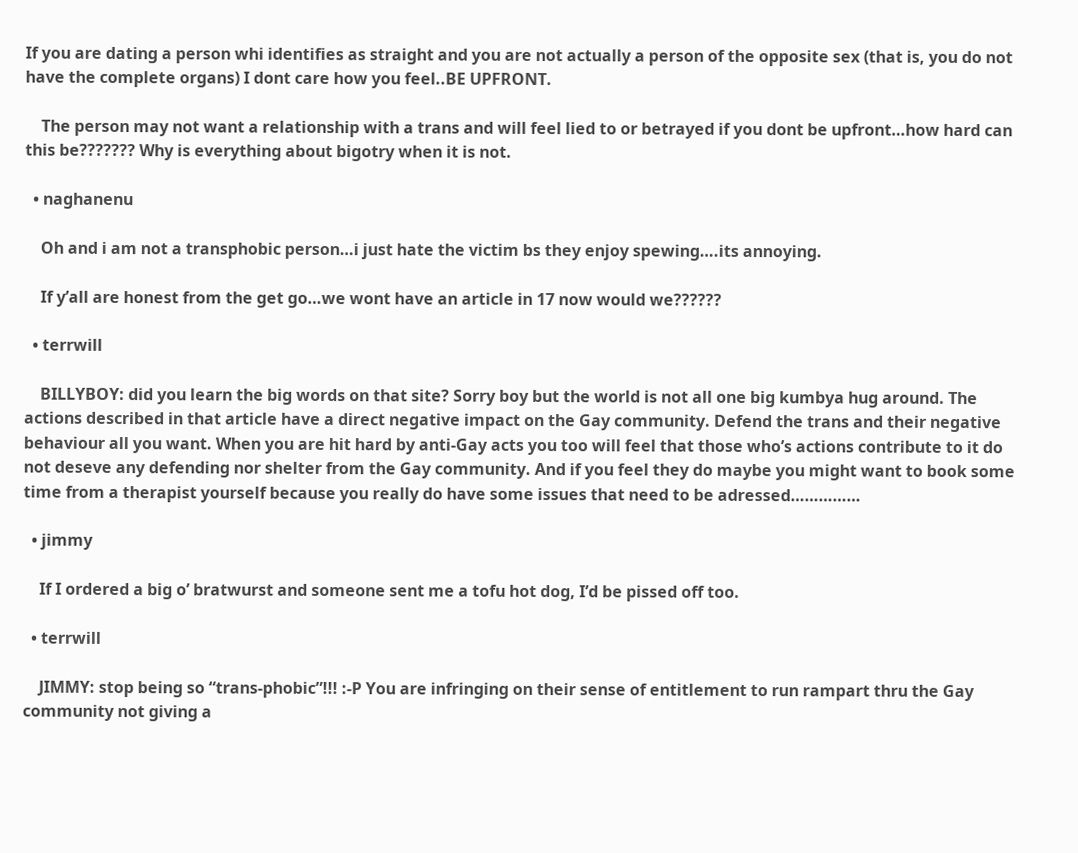If you are dating a person whi identifies as straight and you are not actually a person of the opposite sex (that is, you do not have the complete organs) I dont care how you feel..BE UPFRONT.

    The person may not want a relationship with a trans and will feel lied to or betrayed if you dont be upfront…how hard can this be??????? Why is everything about bigotry when it is not.

  • naghanenu

    Oh and i am not a transphobic person…i just hate the victim bs they enjoy spewing….its annoying.

    If y’all are honest from the get go…we wont have an article in 17 now would we??????

  • terrwill

    BILLYBOY: did you learn the big words on that site? Sorry boy but the world is not all one big kumbya hug around. The actions described in that article have a direct negative impact on the Gay community. Defend the trans and their negative behaviour all you want. When you are hit hard by anti-Gay acts you too will feel that those who’s actions contribute to it do not deseve any defending nor shelter from the Gay community. And if you feel they do maybe you might want to book some time from a therapist yourself because you really do have some issues that need to be adressed……………

  • jimmy

    If I ordered a big o’ bratwurst and someone sent me a tofu hot dog, I’d be pissed off too.

  • terrwill

    JIMMY: stop being so “trans-phobic”!!! :-P You are infringing on their sense of entitlement to run rampart thru the Gay community not giving a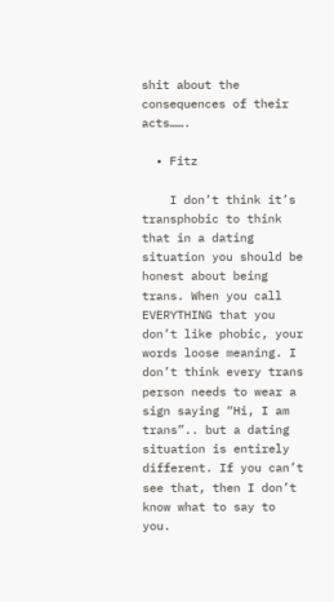shit about the consequences of their acts…….

  • Fitz

    I don’t think it’s transphobic to think that in a dating situation you should be honest about being trans. When you call EVERYTHING that you don’t like phobic, your words loose meaning. I don’t think every trans person needs to wear a sign saying “Hi, I am trans”.. but a dating situation is entirely different. If you can’t see that, then I don’t know what to say to you.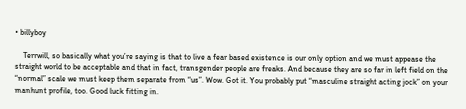• billyboy

    Terrwill, so basically what you’re saying is that to live a fear based existence is our only option and we must appease the straight world to be acceptable and that in fact, transgender people are freaks. And because they are so far in left field on the “normal” scale we must keep them separate from “us”. Wow. Got it. You probably put “masculine straight acting jock” on your manhunt profile, too. Good luck fitting in.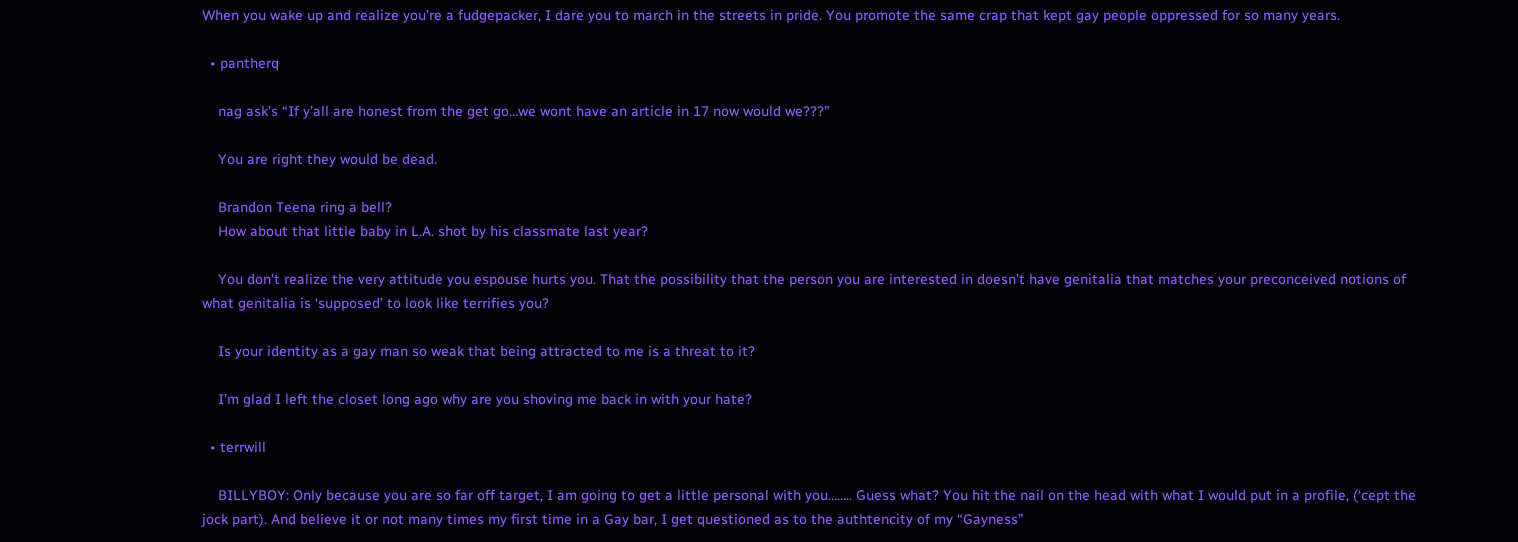When you wake up and realize you’re a fudgepacker, I dare you to march in the streets in pride. You promote the same crap that kept gay people oppressed for so many years.

  • pantherq

    nag ask’s “If y’all are honest from the get go…we wont have an article in 17 now would we???”

    You are right they would be dead.

    Brandon Teena ring a bell?
    How about that little baby in L.A. shot by his classmate last year?

    You don’t realize the very attitude you espouse hurts you. That the possibility that the person you are interested in doesn’t have genitalia that matches your preconceived notions of what genitalia is ‘supposed’ to look like terrifies you?

    Is your identity as a gay man so weak that being attracted to me is a threat to it?

    I’m glad I left the closet long ago why are you shoving me back in with your hate?

  • terrwill

    BILLYBOY: Only because you are so far off target, I am going to get a little personal with you…….. Guess what? You hit the nail on the head with what I would put in a profile, (‘cept the jock part). And believe it or not many times my first time in a Gay bar, I get questioned as to the authtencity of my “Gayness”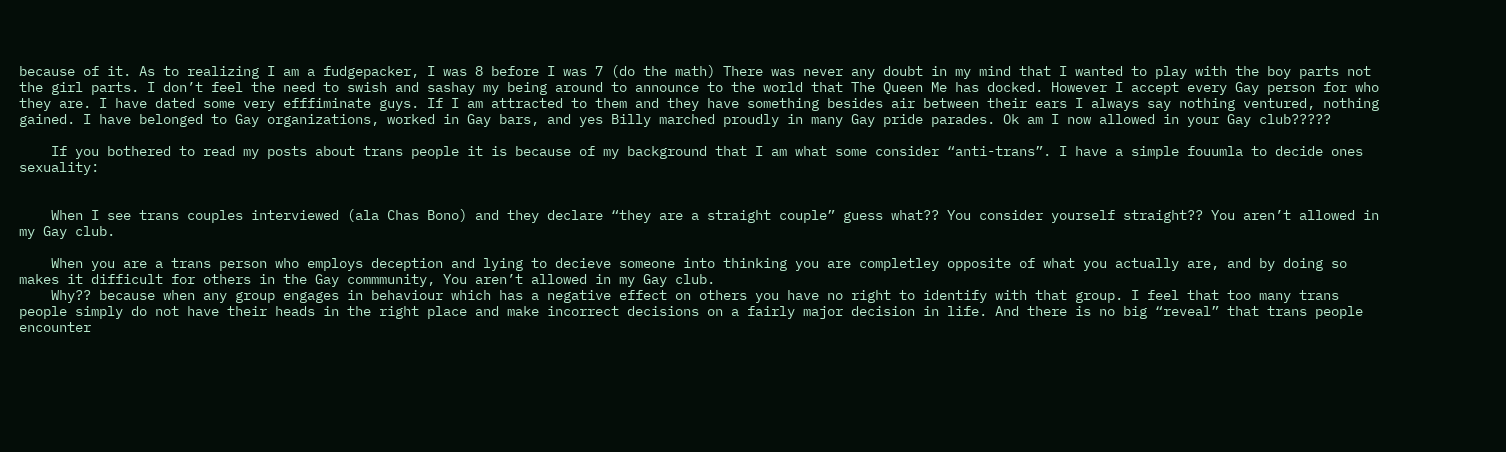because of it. As to realizing I am a fudgepacker, I was 8 before I was 7 (do the math) There was never any doubt in my mind that I wanted to play with the boy parts not the girl parts. I don’t feel the need to swish and sashay my being around to announce to the world that The Queen Me has docked. However I accept every Gay person for who they are. I have dated some very efffiminate guys. If I am attracted to them and they have something besides air between their ears I always say nothing ventured, nothing gained. I have belonged to Gay organizations, worked in Gay bars, and yes Billy marched proudly in many Gay pride parades. Ok am I now allowed in your Gay club?????

    If you bothered to read my posts about trans people it is because of my background that I am what some consider “anti-trans”. I have a simple fouumla to decide ones sexuality:


    When I see trans couples interviewed (ala Chas Bono) and they declare “they are a straight couple” guess what?? You consider yourself straight?? You aren’t allowed in my Gay club.

    When you are a trans person who employs deception and lying to decieve someone into thinking you are completley opposite of what you actually are, and by doing so makes it difficult for others in the Gay commmunity, You aren’t allowed in my Gay club.
    Why?? because when any group engages in behaviour which has a negative effect on others you have no right to identify with that group. I feel that too many trans people simply do not have their heads in the right place and make incorrect decisions on a fairly major decision in life. And there is no big “reveal” that trans people encounter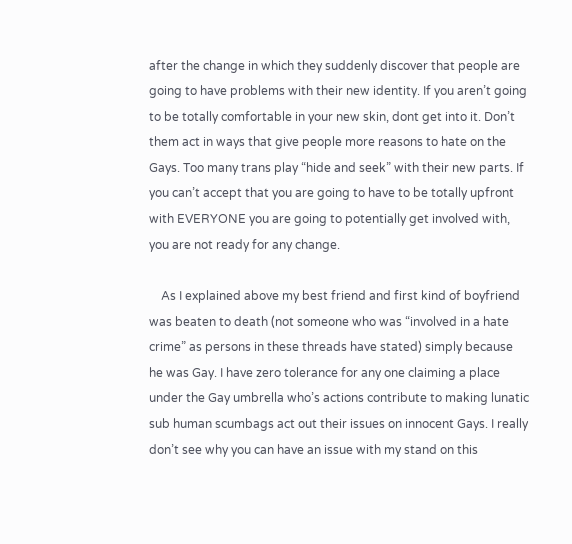after the change in which they suddenly discover that people are going to have problems with their new identity. If you aren’t going to be totally comfortable in your new skin, dont get into it. Don’t them act in ways that give people more reasons to hate on the Gays. Too many trans play “hide and seek” with their new parts. If you can’t accept that you are going to have to be totally upfront with EVERYONE you are going to potentially get involved with, you are not ready for any change.

    As I explained above my best friend and first kind of boyfriend was beaten to death (not someone who was “involved in a hate crime” as persons in these threads have stated) simply because he was Gay. I have zero tolerance for any one claiming a place under the Gay umbrella who’s actions contribute to making lunatic sub human scumbags act out their issues on innocent Gays. I really don’t see why you can have an issue with my stand on this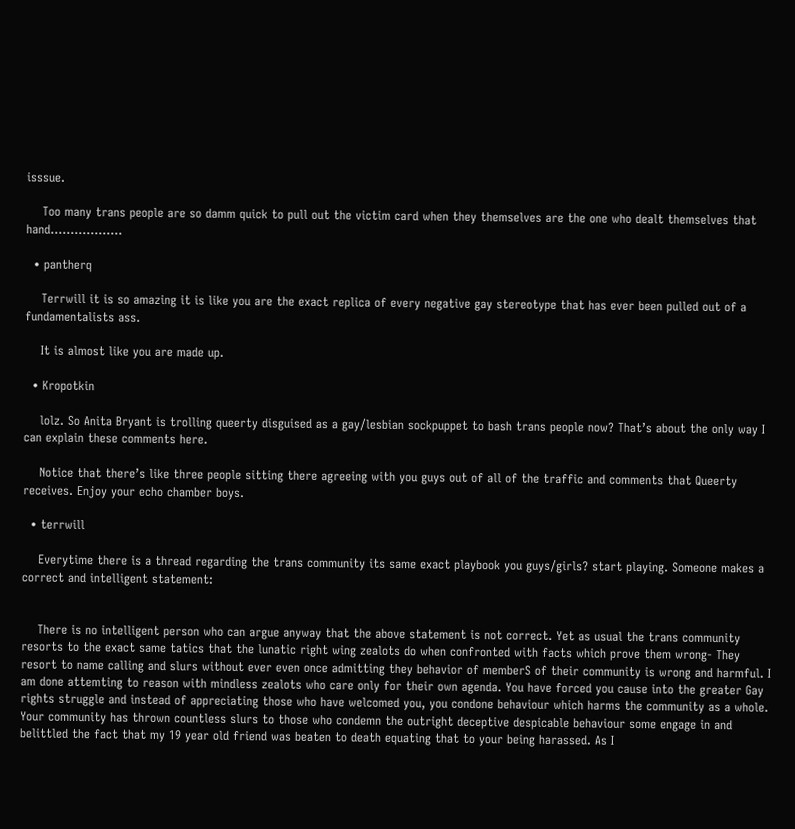isssue.

    Too many trans people are so damm quick to pull out the victim card when they themselves are the one who dealt themselves that hand………………

  • pantherq

    Terrwill it is so amazing it is like you are the exact replica of every negative gay stereotype that has ever been pulled out of a fundamentalists ass.

    It is almost like you are made up.

  • Kropotkin

    lolz. So Anita Bryant is trolling queerty disguised as a gay/lesbian sockpuppet to bash trans people now? That’s about the only way I can explain these comments here.

    Notice that there’s like three people sitting there agreeing with you guys out of all of the traffic and comments that Queerty receives. Enjoy your echo chamber boys.

  • terrwill

    Everytime there is a thread regarding the trans community its same exact playbook you guys/girls? start playing. Someone makes a correct and intelligent statement:


    There is no intelligent person who can argue anyway that the above statement is not correct. Yet as usual the trans community resorts to the exact same tatics that the lunatic right wing zealots do when confronted with facts which prove them wrong- They resort to name calling and slurs without ever even once admitting they behavior of memberS of their community is wrong and harmful. I am done attemting to reason with mindless zealots who care only for their own agenda. You have forced you cause into the greater Gay rights struggle and instead of appreciating those who have welcomed you, you condone behaviour which harms the community as a whole. Your community has thrown countless slurs to those who condemn the outright deceptive despicable behaviour some engage in and belittled the fact that my 19 year old friend was beaten to death equating that to your being harassed. As I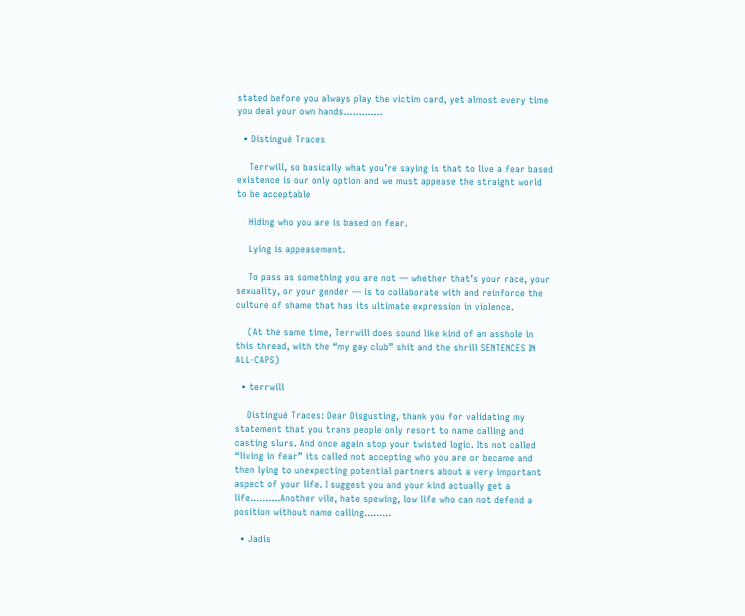stated before you always play the victim card, yet almost every time you deal your own hands………….

  • Distingué Traces

    Terrwill, so basically what you’re saying is that to live a fear based existence is our only option and we must appease the straight world to be acceptable

    Hiding who you are is based on fear.

    Lying is appeasement.

    To pass as something you are not — whether that’s your race, your sexuality, or your gender — is to collaborate with and reinforce the culture of shame that has its ultimate expression in violence.

    (At the same time, Terrwill does sound like kind of an asshole in this thread, with the “my gay club” shit and the shrill SENTENCES IN ALL-CAPS)

  • terrwill

    Distingué Traces: Dear Disgusting, thank you for validating my statement that you trans people only resort to name calling and casting slurs. And once again stop your twisted logic. Its not called “living in fear” its called not accepting who you are or became and then lying to unexpecting potential partners about a very important aspect of your life. I suggest you and your kind actually get a life……….Another vile, hate spewing, low life who can not defend a position without name calling………

  • Jadis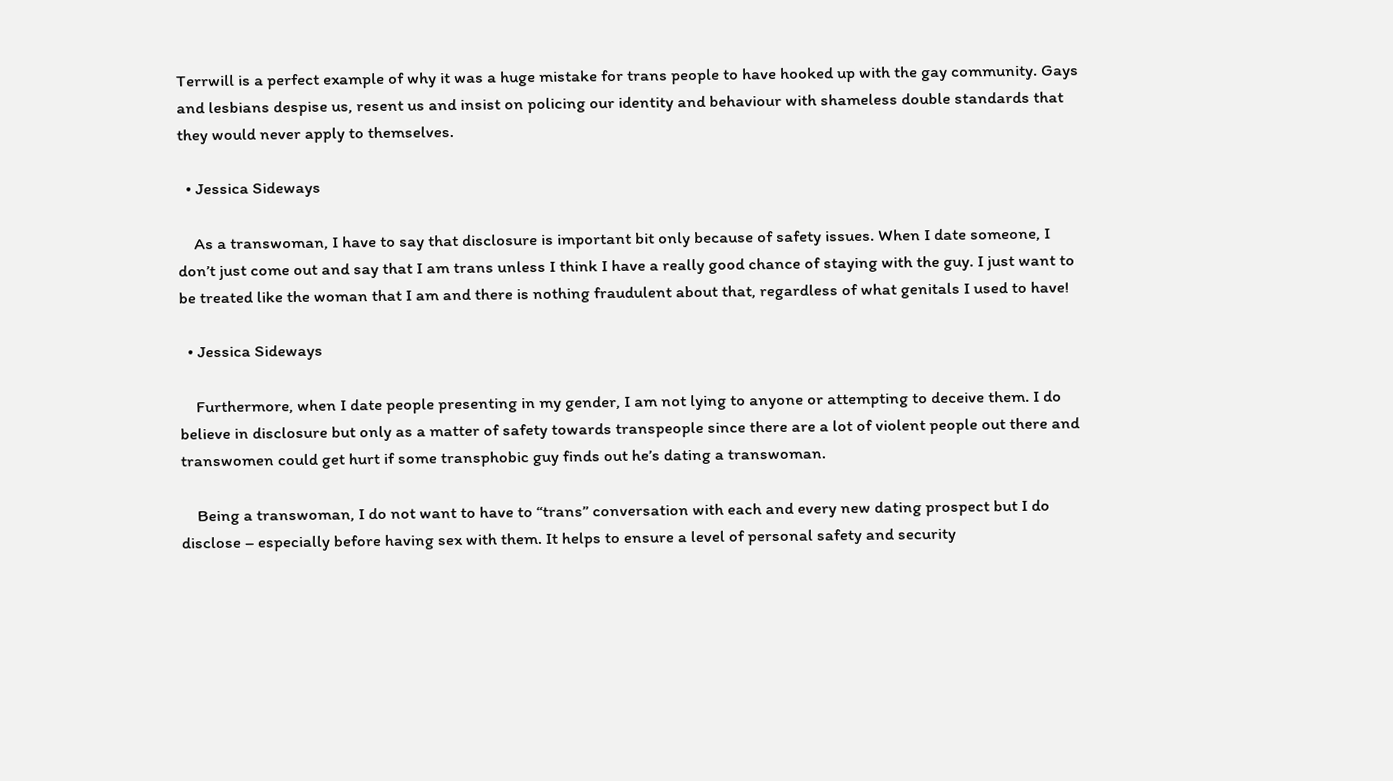Terrwill is a perfect example of why it was a huge mistake for trans people to have hooked up with the gay community. Gays and lesbians despise us, resent us and insist on policing our identity and behaviour with shameless double standards that they would never apply to themselves.

  • Jessica Sideways

    As a transwoman, I have to say that disclosure is important bit only because of safety issues. When I date someone, I don’t just come out and say that I am trans unless I think I have a really good chance of staying with the guy. I just want to be treated like the woman that I am and there is nothing fraudulent about that, regardless of what genitals I used to have!

  • Jessica Sideways

    Furthermore, when I date people presenting in my gender, I am not lying to anyone or attempting to deceive them. I do believe in disclosure but only as a matter of safety towards transpeople since there are a lot of violent people out there and transwomen could get hurt if some transphobic guy finds out he’s dating a transwoman.

    Being a transwoman, I do not want to have to “trans” conversation with each and every new dating prospect but I do disclose – especially before having sex with them. It helps to ensure a level of personal safety and security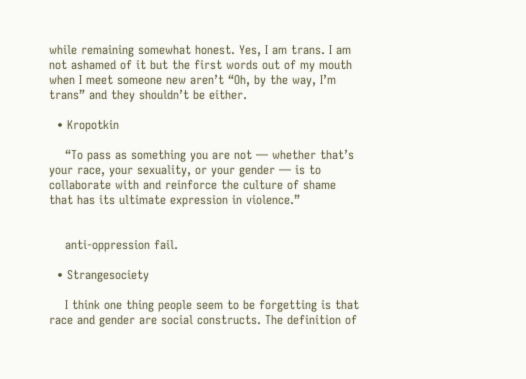while remaining somewhat honest. Yes, I am trans. I am not ashamed of it but the first words out of my mouth when I meet someone new aren’t “Oh, by the way, I’m trans” and they shouldn’t be either.

  • Kropotkin

    “To pass as something you are not — whether that’s your race, your sexuality, or your gender — is to collaborate with and reinforce the culture of shame that has its ultimate expression in violence.”


    anti-oppression fail.

  • Strangesociety

    I think one thing people seem to be forgetting is that race and gender are social constructs. The definition of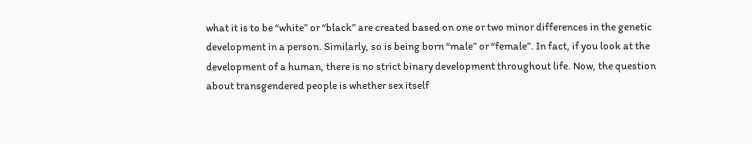what it is to be “white” or “black” are created based on one or two minor differences in the genetic development in a person. Similarly, so is being born “male” or “female”. In fact, if you look at the development of a human, there is no strict binary development throughout life. Now, the question about transgendered people is whether sex itself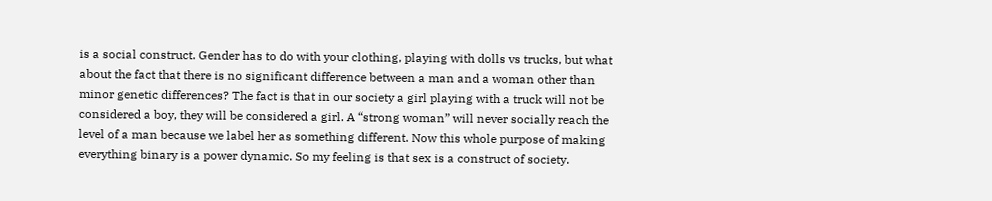is a social construct. Gender has to do with your clothing, playing with dolls vs trucks, but what about the fact that there is no significant difference between a man and a woman other than minor genetic differences? The fact is that in our society a girl playing with a truck will not be considered a boy, they will be considered a girl. A “strong woman” will never socially reach the level of a man because we label her as something different. Now this whole purpose of making everything binary is a power dynamic. So my feeling is that sex is a construct of society.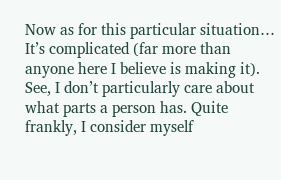Now as for this particular situation… It’s complicated (far more than anyone here I believe is making it). See, I don’t particularly care about what parts a person has. Quite frankly, I consider myself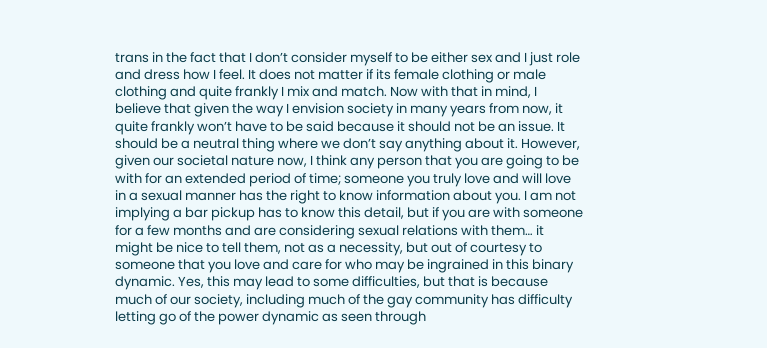trans in the fact that I don’t consider myself to be either sex and I just role and dress how I feel. It does not matter if its female clothing or male clothing and quite frankly I mix and match. Now with that in mind, I believe that given the way I envision society in many years from now, it quite frankly won’t have to be said because it should not be an issue. It should be a neutral thing where we don’t say anything about it. However, given our societal nature now, I think any person that you are going to be with for an extended period of time; someone you truly love and will love in a sexual manner has the right to know information about you. I am not implying a bar pickup has to know this detail, but if you are with someone for a few months and are considering sexual relations with them… it might be nice to tell them, not as a necessity, but out of courtesy to someone that you love and care for who may be ingrained in this binary dynamic. Yes, this may lead to some difficulties, but that is because much of our society, including much of the gay community has difficulty letting go of the power dynamic as seen through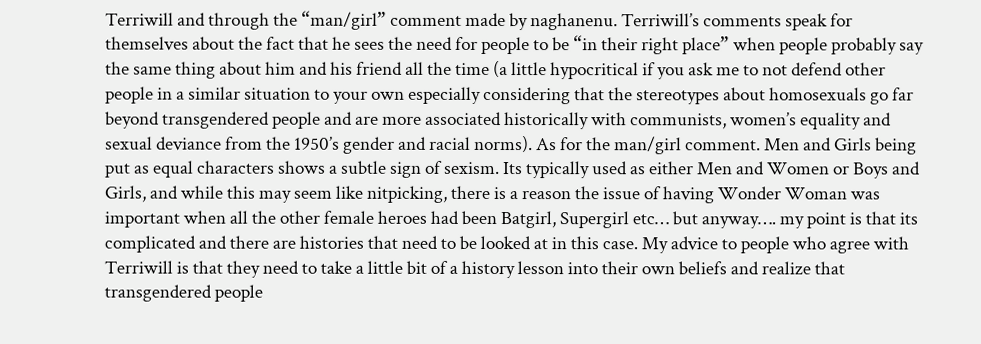Terriwill and through the “man/girl” comment made by naghanenu. Terriwill’s comments speak for themselves about the fact that he sees the need for people to be “in their right place” when people probably say the same thing about him and his friend all the time (a little hypocritical if you ask me to not defend other people in a similar situation to your own especially considering that the stereotypes about homosexuals go far beyond transgendered people and are more associated historically with communists, women’s equality and sexual deviance from the 1950’s gender and racial norms). As for the man/girl comment. Men and Girls being put as equal characters shows a subtle sign of sexism. Its typically used as either Men and Women or Boys and Girls, and while this may seem like nitpicking, there is a reason the issue of having Wonder Woman was important when all the other female heroes had been Batgirl, Supergirl etc… but anyway…. my point is that its complicated and there are histories that need to be looked at in this case. My advice to people who agree with Terriwill is that they need to take a little bit of a history lesson into their own beliefs and realize that transgendered people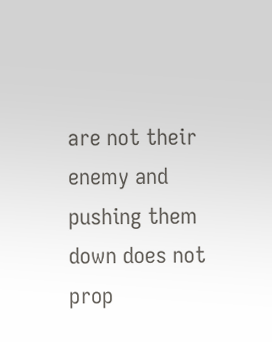are not their enemy and pushing them down does not prop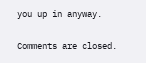you up in anyway.

Comments are closed.